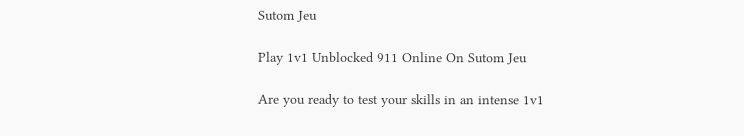Sutom Jeu

Play 1v1 Unblocked 911 Online On Sutom Jeu

Are you ready to test your skills in an intense 1v1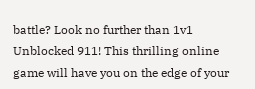battle? Look no further than 1v1 Unblocked 911! This thrilling online game will have you on the edge of your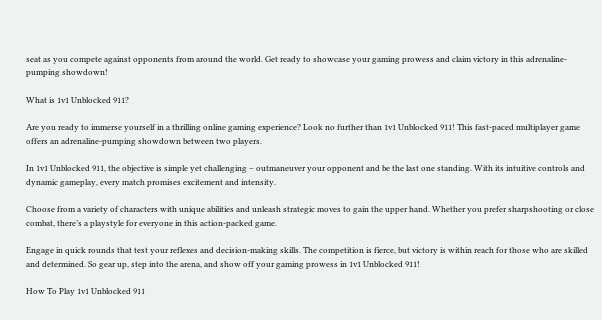seat as you compete against opponents from around the world. Get ready to showcase your gaming prowess and claim victory in this adrenaline-pumping showdown!

What is 1v1 Unblocked 911?

Are you ready to immerse yourself in a thrilling online gaming experience? Look no further than 1v1 Unblocked 911! This fast-paced multiplayer game offers an adrenaline-pumping showdown between two players.

In 1v1 Unblocked 911, the objective is simple yet challenging – outmaneuver your opponent and be the last one standing. With its intuitive controls and dynamic gameplay, every match promises excitement and intensity.

Choose from a variety of characters with unique abilities and unleash strategic moves to gain the upper hand. Whether you prefer sharpshooting or close combat, there’s a playstyle for everyone in this action-packed game.

Engage in quick rounds that test your reflexes and decision-making skills. The competition is fierce, but victory is within reach for those who are skilled and determined. So gear up, step into the arena, and show off your gaming prowess in 1v1 Unblocked 911!

How To Play 1v1 Unblocked 911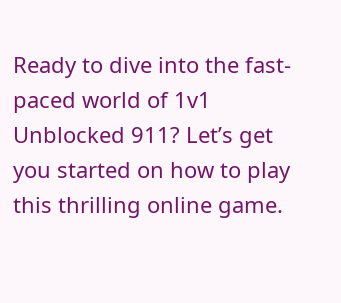Ready to dive into the fast-paced world of 1v1 Unblocked 911? Let’s get you started on how to play this thrilling online game.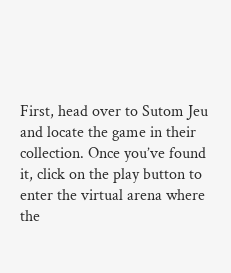First, head over to Sutom Jeu and locate the game in their collection. Once you’ve found it, click on the play button to enter the virtual arena where the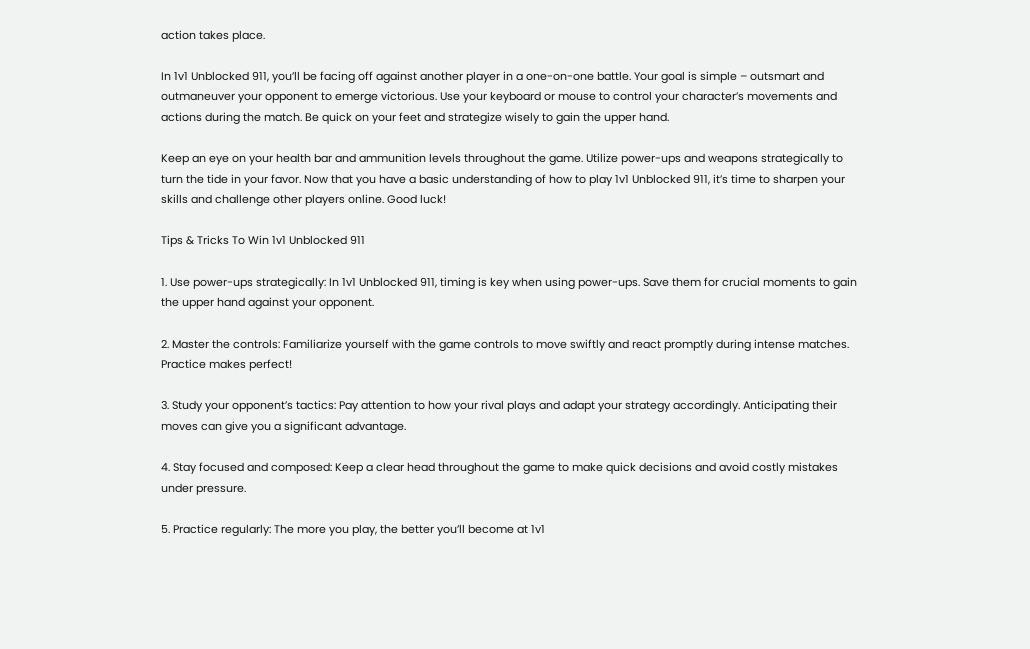action takes place.

In 1v1 Unblocked 911, you’ll be facing off against another player in a one-on-one battle. Your goal is simple – outsmart and outmaneuver your opponent to emerge victorious. Use your keyboard or mouse to control your character’s movements and actions during the match. Be quick on your feet and strategize wisely to gain the upper hand.

Keep an eye on your health bar and ammunition levels throughout the game. Utilize power-ups and weapons strategically to turn the tide in your favor. Now that you have a basic understanding of how to play 1v1 Unblocked 911, it’s time to sharpen your skills and challenge other players online. Good luck!

Tips & Tricks To Win 1v1 Unblocked 911

1. Use power-ups strategically: In 1v1 Unblocked 911, timing is key when using power-ups. Save them for crucial moments to gain the upper hand against your opponent.

2. Master the controls: Familiarize yourself with the game controls to move swiftly and react promptly during intense matches. Practice makes perfect!

3. Study your opponent’s tactics: Pay attention to how your rival plays and adapt your strategy accordingly. Anticipating their moves can give you a significant advantage.

4. Stay focused and composed: Keep a clear head throughout the game to make quick decisions and avoid costly mistakes under pressure.

5. Practice regularly: The more you play, the better you’ll become at 1v1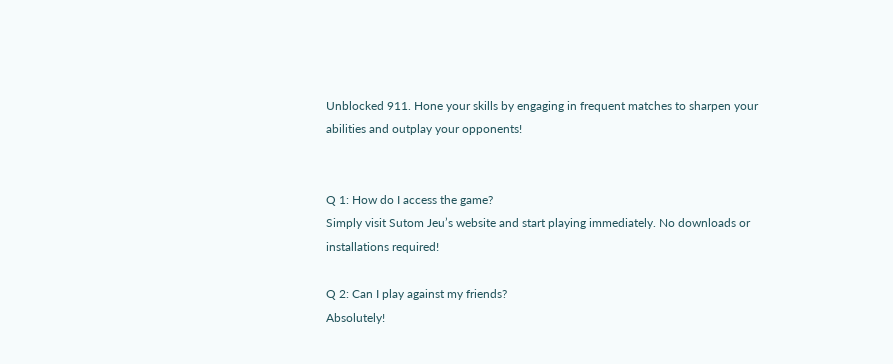Unblocked 911. Hone your skills by engaging in frequent matches to sharpen your abilities and outplay your opponents!


Q 1: How do I access the game?
Simply visit Sutom Jeu’s website and start playing immediately. No downloads or installations required!

Q 2: Can I play against my friends?
Absolutely!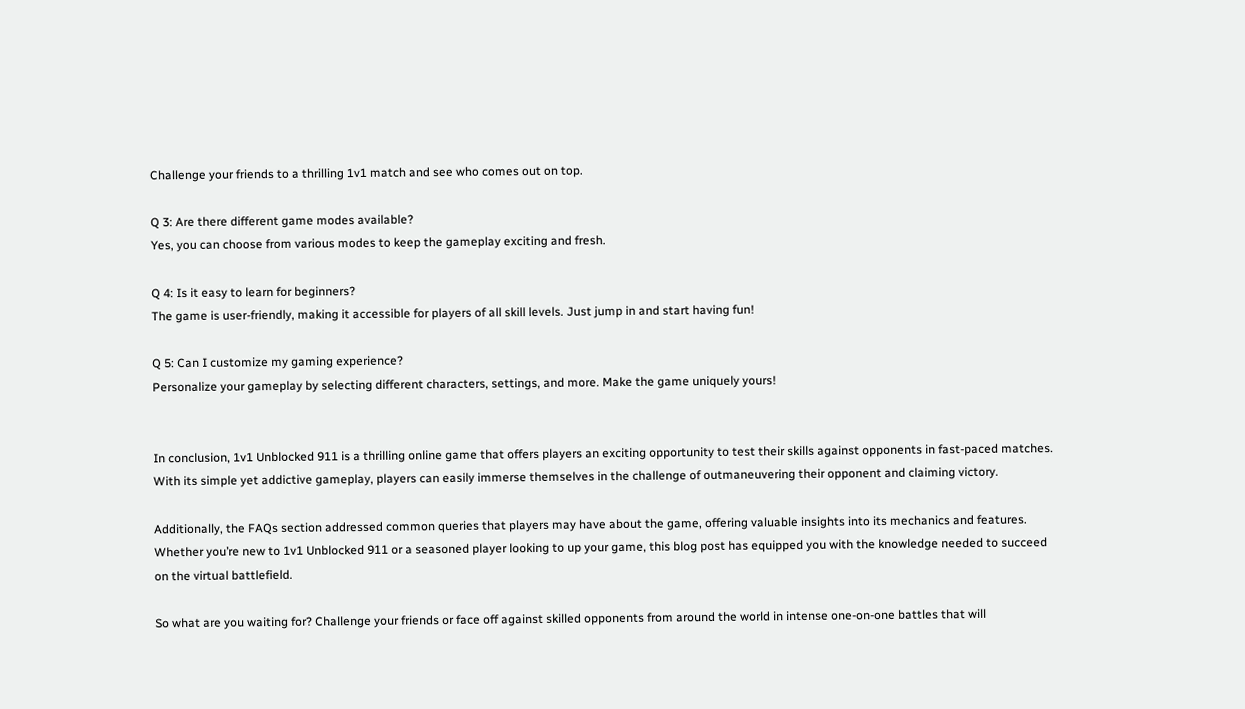Challenge your friends to a thrilling 1v1 match and see who comes out on top.

Q 3: Are there different game modes available?
Yes, you can choose from various modes to keep the gameplay exciting and fresh.

Q 4: Is it easy to learn for beginners?
The game is user-friendly, making it accessible for players of all skill levels. Just jump in and start having fun!

Q 5: Can I customize my gaming experience?
Personalize your gameplay by selecting different characters, settings, and more. Make the game uniquely yours!


In conclusion, 1v1 Unblocked 911 is a thrilling online game that offers players an exciting opportunity to test their skills against opponents in fast-paced matches. With its simple yet addictive gameplay, players can easily immerse themselves in the challenge of outmaneuvering their opponent and claiming victory.

Additionally, the FAQs section addressed common queries that players may have about the game, offering valuable insights into its mechanics and features. Whether you’re new to 1v1 Unblocked 911 or a seasoned player looking to up your game, this blog post has equipped you with the knowledge needed to succeed on the virtual battlefield.

So what are you waiting for? Challenge your friends or face off against skilled opponents from around the world in intense one-on-one battles that will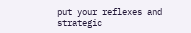put your reflexes and strategic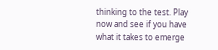thinking to the test. Play now and see if you have what it takes to emerge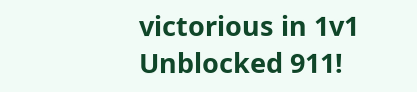victorious in 1v1 Unblocked 911!